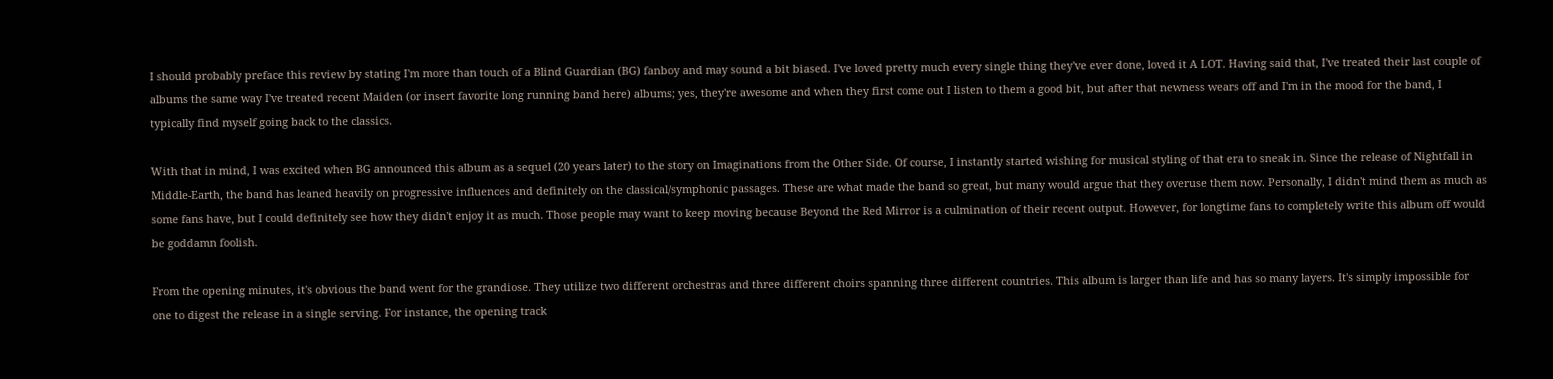I should probably preface this review by stating I'm more than touch of a Blind Guardian (BG) fanboy and may sound a bit biased. I've loved pretty much every single thing they've ever done, loved it A LOT. Having said that, I've treated their last couple of albums the same way I've treated recent Maiden (or insert favorite long running band here) albums; yes, they're awesome and when they first come out I listen to them a good bit, but after that newness wears off and I'm in the mood for the band, I typically find myself going back to the classics.

With that in mind, I was excited when BG announced this album as a sequel (20 years later) to the story on Imaginations from the Other Side. Of course, I instantly started wishing for musical styling of that era to sneak in. Since the release of Nightfall in Middle-Earth, the band has leaned heavily on progressive influences and definitely on the classical/symphonic passages. These are what made the band so great, but many would argue that they overuse them now. Personally, I didn't mind them as much as some fans have, but I could definitely see how they didn't enjoy it as much. Those people may want to keep moving because Beyond the Red Mirror is a culmination of their recent output. However, for longtime fans to completely write this album off would be goddamn foolish.

From the opening minutes, it's obvious the band went for the grandiose. They utilize two different orchestras and three different choirs spanning three different countries. This album is larger than life and has so many layers. It's simply impossible for one to digest the release in a single serving. For instance, the opening track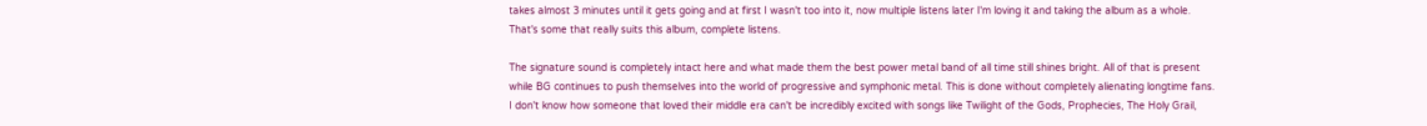takes almost 3 minutes until it gets going and at first I wasn't too into it, now multiple listens later I'm loving it and taking the album as a whole. That's some that really suits this album, complete listens.

The signature sound is completely intact here and what made them the best power metal band of all time still shines bright. All of that is present while BG continues to push themselves into the world of progressive and symphonic metal. This is done without completely alienating longtime fans. I don't know how someone that loved their middle era can't be incredibly excited with songs like Twilight of the Gods, Prophecies, The Holy Grail,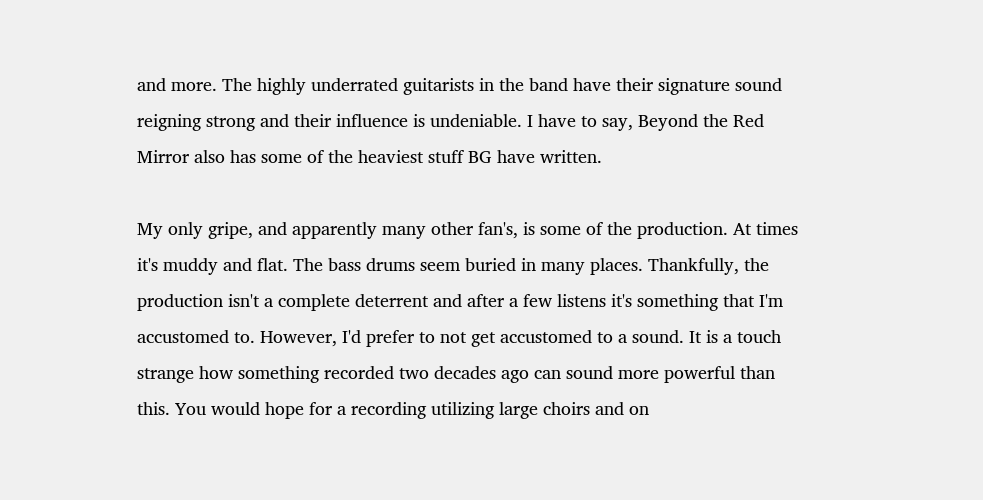and more. The highly underrated guitarists in the band have their signature sound reigning strong and their influence is undeniable. I have to say, Beyond the Red Mirror also has some of the heaviest stuff BG have written.

My only gripe, and apparently many other fan's, is some of the production. At times it's muddy and flat. The bass drums seem buried in many places. Thankfully, the production isn't a complete deterrent and after a few listens it's something that I'm accustomed to. However, I'd prefer to not get accustomed to a sound. It is a touch strange how something recorded two decades ago can sound more powerful than this. You would hope for a recording utilizing large choirs and on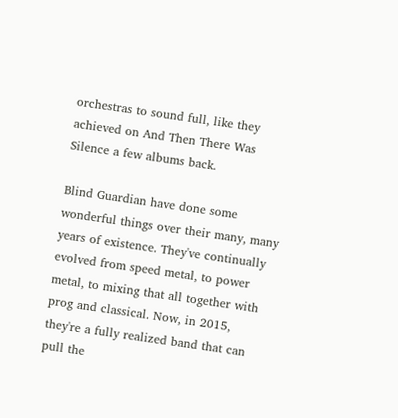orchestras to sound full, like they achieved on And Then There Was Silence a few albums back.

Blind Guardian have done some wonderful things over their many, many years of existence. They've continually evolved from speed metal, to power metal, to mixing that all together with prog and classical. Now, in 2015, they're a fully realized band that can pull the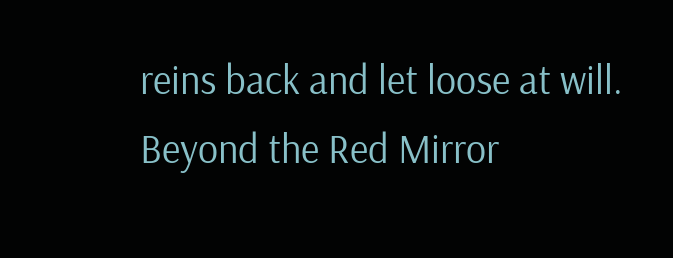reins back and let loose at will. Beyond the Red Mirror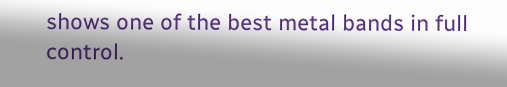shows one of the best metal bands in full control.